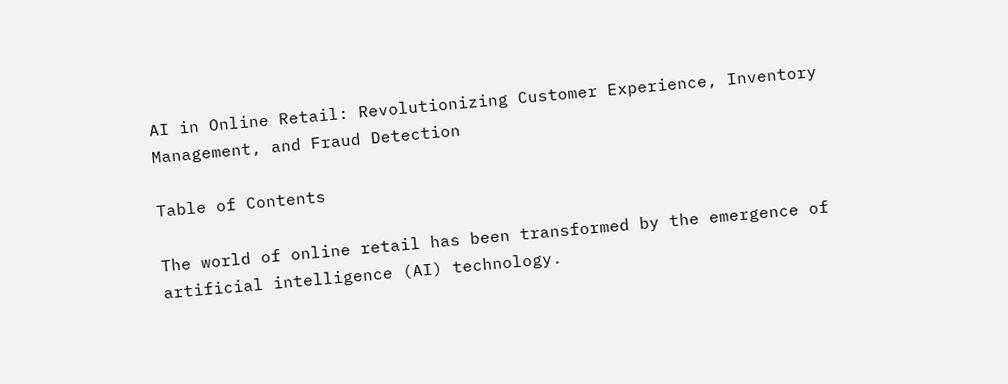AI in Online Retail: Revolutionizing Customer Experience, Inventory Management, and Fraud Detection

Table of Contents

The world of online retail has been transformed by the emergence of artificial intelligence (AI) technology.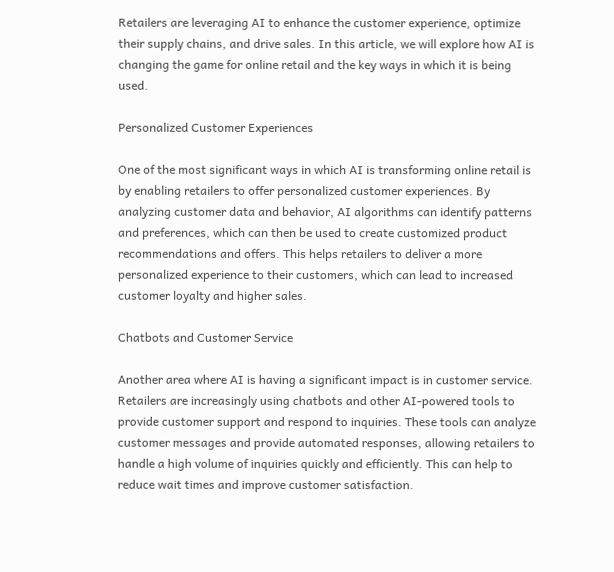Retailers are leveraging AI to enhance the customer experience, optimize their supply chains, and drive sales. In this article, we will explore how AI is changing the game for online retail and the key ways in which it is being used.

Personalized Customer Experiences

One of the most significant ways in which AI is transforming online retail is by enabling retailers to offer personalized customer experiences. By analyzing customer data and behavior, AI algorithms can identify patterns and preferences, which can then be used to create customized product recommendations and offers. This helps retailers to deliver a more personalized experience to their customers, which can lead to increased customer loyalty and higher sales.

Chatbots and Customer Service

Another area where AI is having a significant impact is in customer service. Retailers are increasingly using chatbots and other AI-powered tools to provide customer support and respond to inquiries. These tools can analyze customer messages and provide automated responses, allowing retailers to handle a high volume of inquiries quickly and efficiently. This can help to reduce wait times and improve customer satisfaction.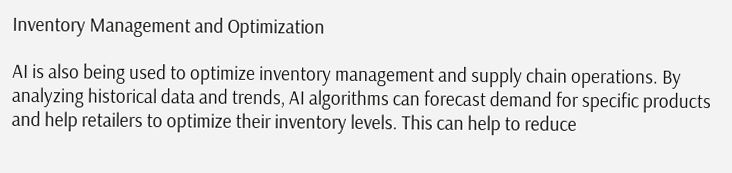Inventory Management and Optimization

AI is also being used to optimize inventory management and supply chain operations. By analyzing historical data and trends, AI algorithms can forecast demand for specific products and help retailers to optimize their inventory levels. This can help to reduce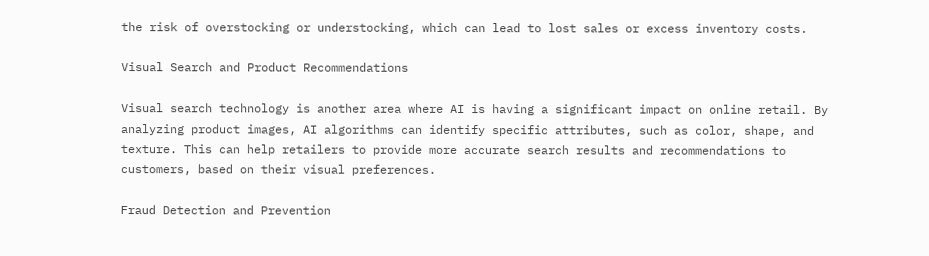the risk of overstocking or understocking, which can lead to lost sales or excess inventory costs.

Visual Search and Product Recommendations

Visual search technology is another area where AI is having a significant impact on online retail. By analyzing product images, AI algorithms can identify specific attributes, such as color, shape, and texture. This can help retailers to provide more accurate search results and recommendations to customers, based on their visual preferences.

Fraud Detection and Prevention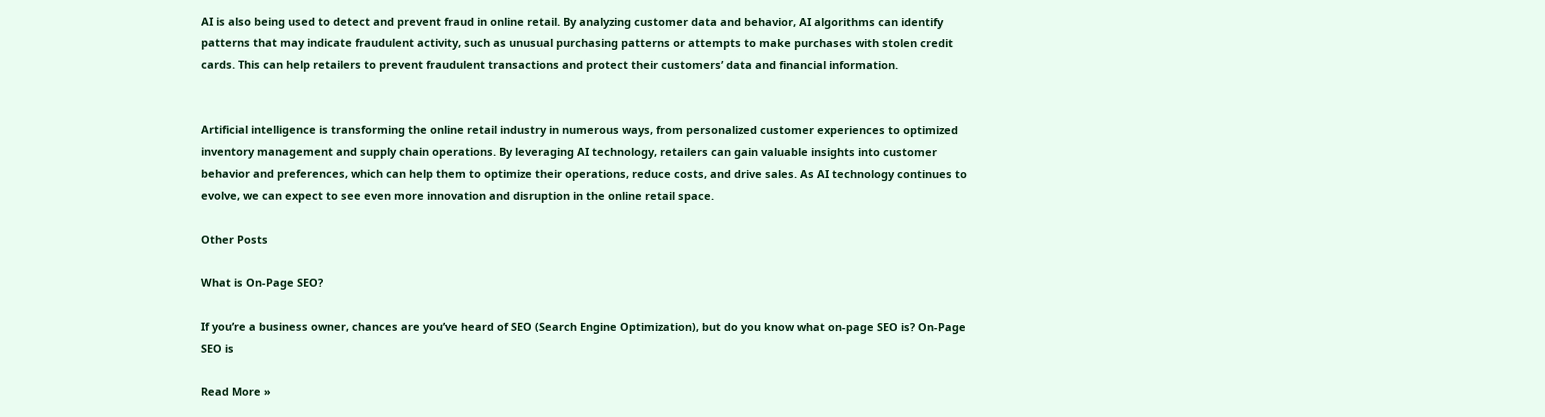AI is also being used to detect and prevent fraud in online retail. By analyzing customer data and behavior, AI algorithms can identify patterns that may indicate fraudulent activity, such as unusual purchasing patterns or attempts to make purchases with stolen credit cards. This can help retailers to prevent fraudulent transactions and protect their customers’ data and financial information.


Artificial intelligence is transforming the online retail industry in numerous ways, from personalized customer experiences to optimized inventory management and supply chain operations. By leveraging AI technology, retailers can gain valuable insights into customer behavior and preferences, which can help them to optimize their operations, reduce costs, and drive sales. As AI technology continues to evolve, we can expect to see even more innovation and disruption in the online retail space.

Other Posts

What is On-Page SEO?

If you’re a business owner, chances are you’ve heard of SEO (Search Engine Optimization), but do you know what on-page SEO is? On-Page SEO is

Read More »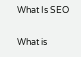What Is SEO

What is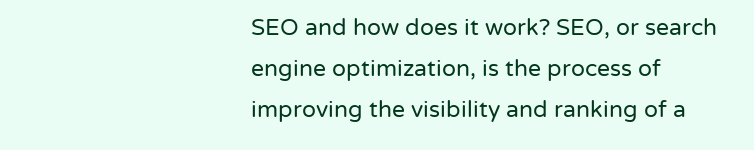SEO and how does it work? SEO, or search engine optimization, is the process of improving the visibility and ranking of a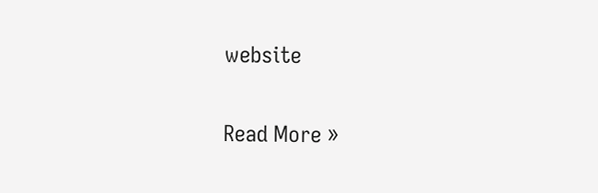website

Read More »